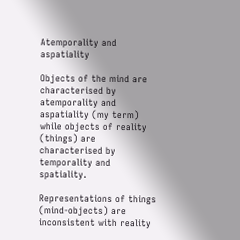Atemporality and aspatiality

Objects of the mind are characterised by atemporality and aspatiality (my term) while objects of reality (things) are characterised by temporality and spatiality.

Representations of things (mind-objects) are inconsistent with reality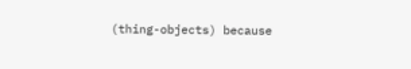(thing-objects) because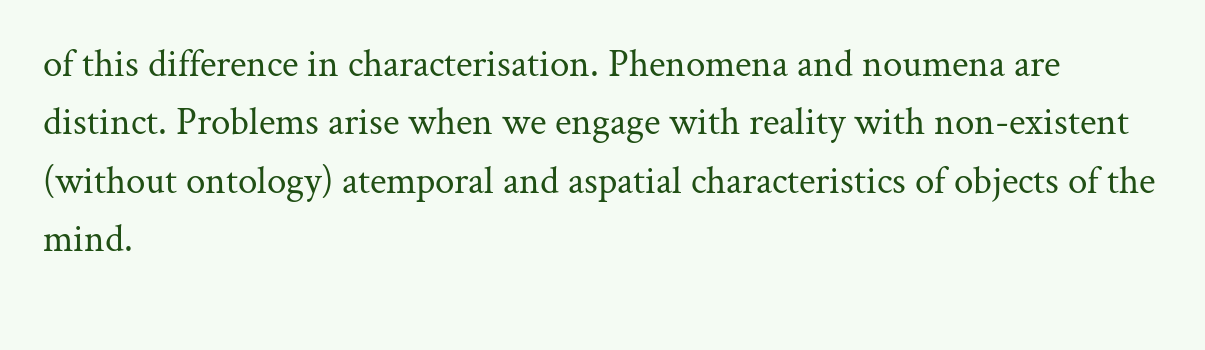of this difference in characterisation. Phenomena and noumena are distinct. Problems arise when we engage with reality with non-existent (without ontology) atemporal and aspatial characteristics of objects of the mind.